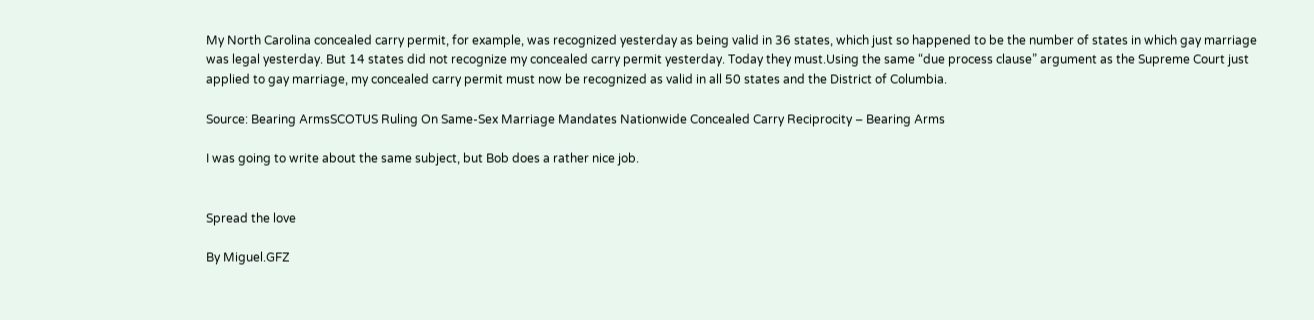My North Carolina concealed carry permit, for example, was recognized yesterday as being valid in 36 states, which just so happened to be the number of states in which gay marriage was legal yesterday. But 14 states did not recognize my concealed carry permit yesterday. Today they must.Using the same “due process clause” argument as the Supreme Court just applied to gay marriage, my concealed carry permit must now be recognized as valid in all 50 states and the District of Columbia.

Source: Bearing ArmsSCOTUS Ruling On Same-Sex Marriage Mandates Nationwide Concealed Carry Reciprocity – Bearing Arms

I was going to write about the same subject, but Bob does a rather nice job.


Spread the love

By Miguel.GFZ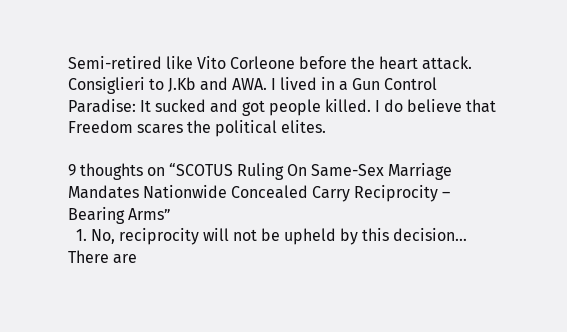Semi-retired like Vito Corleone before the heart attack. Consiglieri to J.Kb and AWA. I lived in a Gun Control Paradise: It sucked and got people killed. I do believe that Freedom scares the political elites.

9 thoughts on “SCOTUS Ruling On Same-Sex Marriage Mandates Nationwide Concealed Carry Reciprocity – Bearing Arms”
  1. No, reciprocity will not be upheld by this decision… There are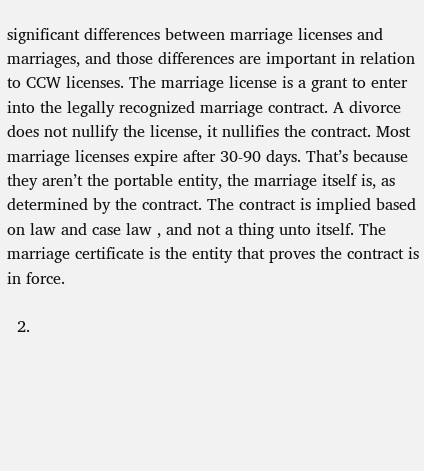significant differences between marriage licenses and marriages, and those differences are important in relation to CCW licenses. The marriage license is a grant to enter into the legally recognized marriage contract. A divorce does not nullify the license, it nullifies the contract. Most marriage licenses expire after 30-90 days. That’s because they aren’t the portable entity, the marriage itself is, as determined by the contract. The contract is implied based on law and case law , and not a thing unto itself. The marriage certificate is the entity that proves the contract is in force.

  2.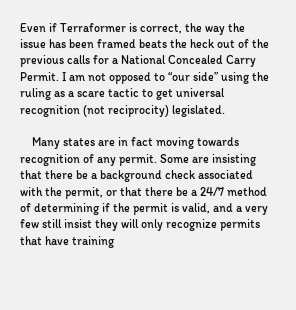Even if Terraformer is correct, the way the issue has been framed beats the heck out of the previous calls for a National Concealed Carry Permit. I am not opposed to “our side” using the ruling as a scare tactic to get universal recognition (not reciprocity) legislated.

    Many states are in fact moving towards recognition of any permit. Some are insisting that there be a background check associated with the permit, or that there be a 24/7 method of determining if the permit is valid, and a very few still insist they will only recognize permits that have training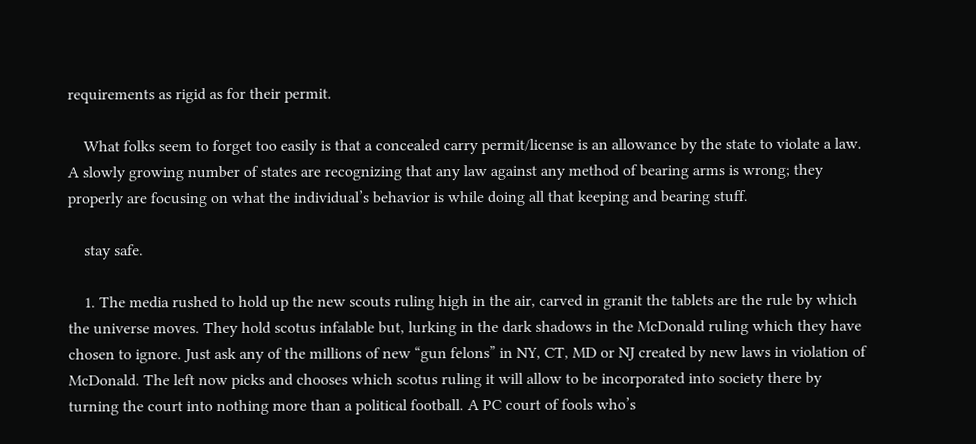requirements as rigid as for their permit.

    What folks seem to forget too easily is that a concealed carry permit/license is an allowance by the state to violate a law. A slowly growing number of states are recognizing that any law against any method of bearing arms is wrong; they properly are focusing on what the individual’s behavior is while doing all that keeping and bearing stuff.

    stay safe.

    1. The media rushed to hold up the new scouts ruling high in the air, carved in granit the tablets are the rule by which the universe moves. They hold scotus infalable but, lurking in the dark shadows in the McDonald ruling which they have chosen to ignore. Just ask any of the millions of new “gun felons” in NY, CT, MD or NJ created by new laws in violation of McDonald. The left now picks and chooses which scotus ruling it will allow to be incorporated into society there by turning the court into nothing more than a political football. A PC court of fools who’s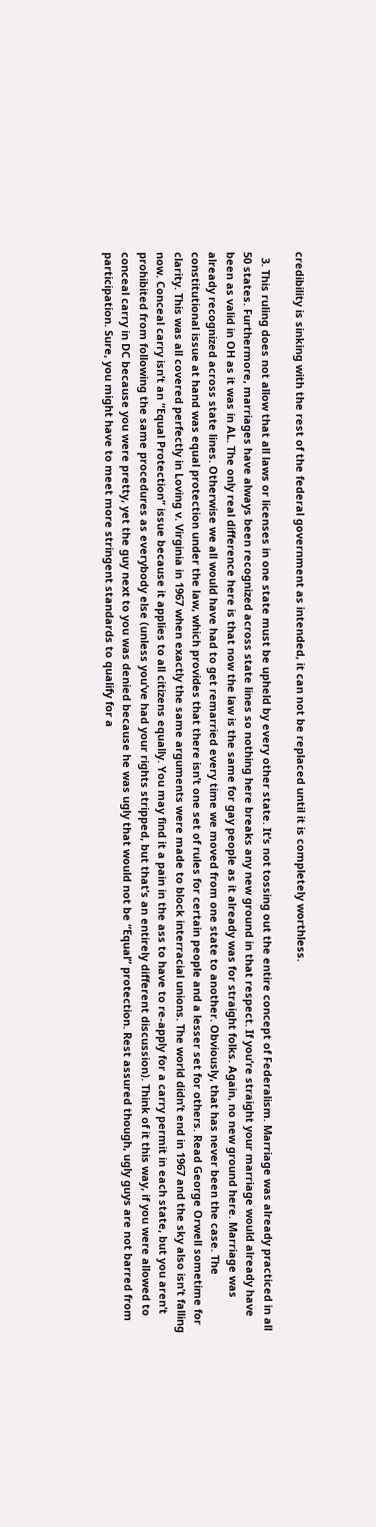credibility is sinking with the rest of the federal government as intended, it can not be replaced until it is completely worthless.

  3. This ruling does not allow that all laws or licenses in one state must be upheld by every other state. It’s not tossing out the entire concept of Federalism. Marriage was already practiced in all 50 states. Furthermore, marriages have always been recognized across state lines so nothing here breaks any new ground in that respect. If you’re straight your marriage would already have been as valid in OH as it was in AL. The only real difference here is that now the law is the same for gay people as it already was for straight folks. Again, no new ground here. Marriage was already recognized across state lines. Otherwise we all would have had to get remarried every time we moved from one state to another. Obviously, that has never been the case. The constitutional issue at hand was equal protection under the law, which provides that there isn’t one set of rules for certain people and a lesser set for others. Read George Orwell sometime for clarity. This was all covered perfectly in Loving v. Virginia in 1967 when exactly the same arguments were made to block interracial unions. The world didn’t end in 1967 and the sky also isn’t falling now. Conceal carry isn’t an “Equal Protection” issue because it applies to all citizens equally. You may find it a pain in the ass to have to re-apply for a carry permit in each state, but you aren’t prohibited from following the same procedures as everybody else (unless you’ve had your rights stripped, but that’s an entirely different discussion). Think of it this way, if you were allowed to conceal carry in DC because you were pretty, yet the guy next to you was denied because he was ugly that would not be “Equal” protection. Rest assured though, ugly guys are not barred from participation. Sure, you might have to meet more stringent standards to qualify for a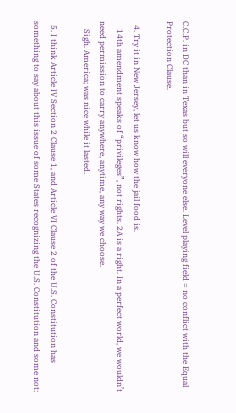C.C.P. in DC than in Texas but so will everyone else. Level playing field = no conflict with the Equal Protection Clause.

  4. Try it in New Jersey, let us know how the jail food is.
    14th amendment speaks of “privileges”, not rights. 2A is a right. In a perfect world, we wouldn’t need permission to carry anywhere, anytime, any way we choose.
    Sigh. America; was nice while it lasted.

  5. I think Article IV Section 2 Clause 1, and Article VI Clause 2 of the U.S. Constitution has something to say about this issue of some States recognizing the U.S. Constitution and some not: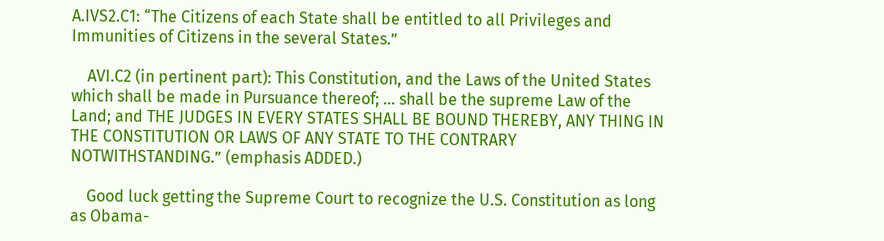A.IVS2.C1: “The Citizens of each State shall be entitled to all Privileges and Immunities of Citizens in the several States.”

    AVI.C2 (in pertinent part): This Constitution, and the Laws of the United States which shall be made in Pursuance thereof; … shall be the supreme Law of the Land; and THE JUDGES IN EVERY STATES SHALL BE BOUND THEREBY, ANY THING IN THE CONSTITUTION OR LAWS OF ANY STATE TO THE CONTRARY NOTWITHSTANDING.” (emphasis ADDED.)

    Good luck getting the Supreme Court to recognize the U.S. Constitution as long as Obama-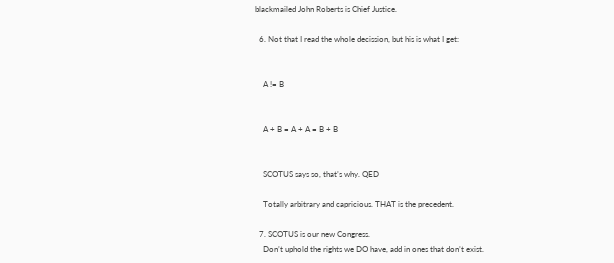blackmailed John Roberts is Chief Justice.

  6. Not that I read the whole decission, but his is what I get:


    A != B


    A + B = A + A = B + B


    SCOTUS says so, that’s why. QED

    Totally arbitrary and capricious. THAT is the precedent.

  7. SCOTUS is our new Congress.
    Don’t uphold the rights we DO have, add in ones that don’t exist.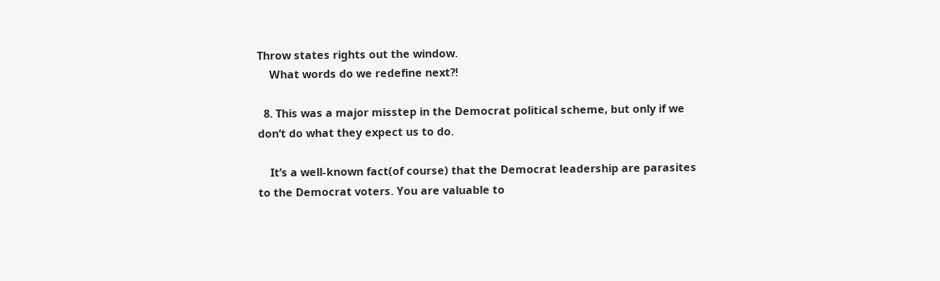Throw states rights out the window.
    What words do we redefine next?!

  8. This was a major misstep in the Democrat political scheme, but only if we don’t do what they expect us to do.

    It’s a well-known fact(of course) that the Democrat leadership are parasites to the Democrat voters. You are valuable to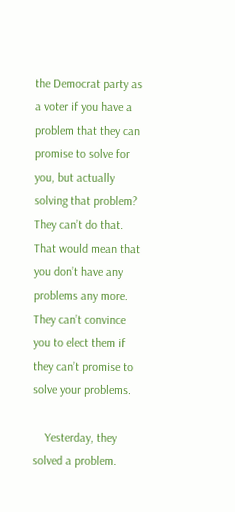the Democrat party as a voter if you have a problem that they can promise to solve for you, but actually solving that problem? They can’t do that. That would mean that you don’t have any problems any more. They can’t convince you to elect them if they can’t promise to solve your problems.

    Yesterday, they solved a problem.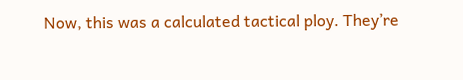Now, this was a calculated tactical ploy. They’re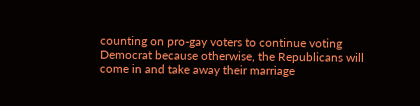counting on pro-gay voters to continue voting Democrat because otherwise, the Republicans will come in and take away their marriage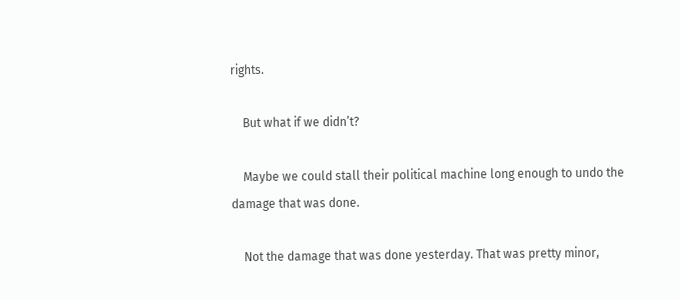rights.

    But what if we didn’t?

    Maybe we could stall their political machine long enough to undo the damage that was done.

    Not the damage that was done yesterday. That was pretty minor,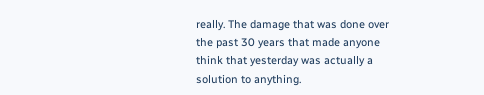really. The damage that was done over the past 30 years that made anyone think that yesterday was actually a solution to anything.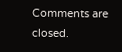Comments are closed.